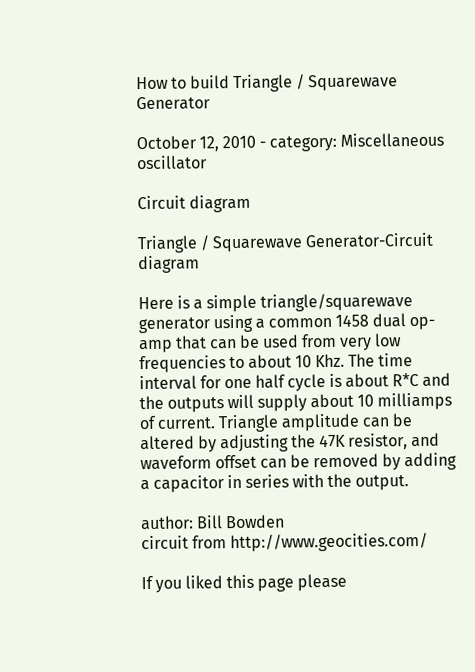How to build Triangle / Squarewave Generator

October 12, 2010 - category: Miscellaneous oscillator

Circuit diagram

Triangle / Squarewave Generator-Circuit diagram

Here is a simple triangle/squarewave generator using a common 1458 dual op-amp that can be used from very low frequencies to about 10 Khz. The time interval for one half cycle is about R*C and the outputs will supply about 10 milliamps of current. Triangle amplitude can be altered by adjusting the 47K resistor, and waveform offset can be removed by adding a capacitor in series with the output.

author: Bill Bowden
circuit from http://www.geocities.com/

If you liked this page please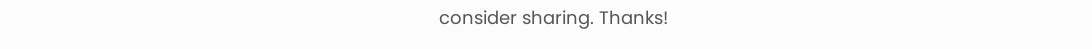consider sharing. Thanks!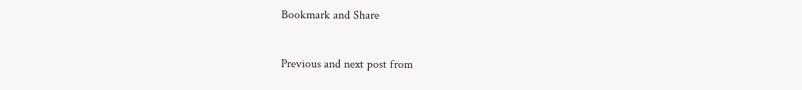Bookmark and Share

Previous and next post from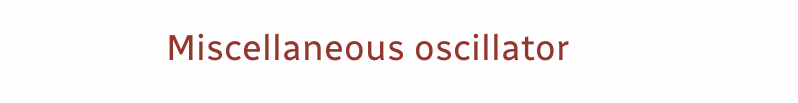Miscellaneous oscillator